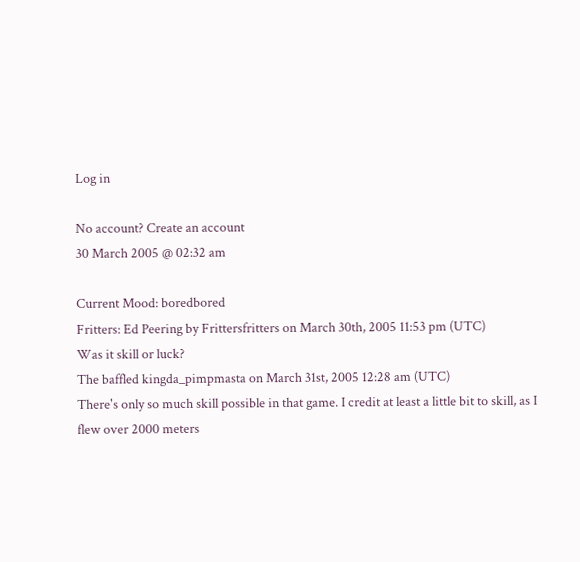Log in

No account? Create an account
30 March 2005 @ 02:32 am

Current Mood: boredbored
Fritters: Ed Peering by Frittersfritters on March 30th, 2005 11:53 pm (UTC)
Was it skill or luck?
The baffled kingda_pimpmasta on March 31st, 2005 12:28 am (UTC)
There's only so much skill possible in that game. I credit at least a little bit to skill, as I flew over 2000 meters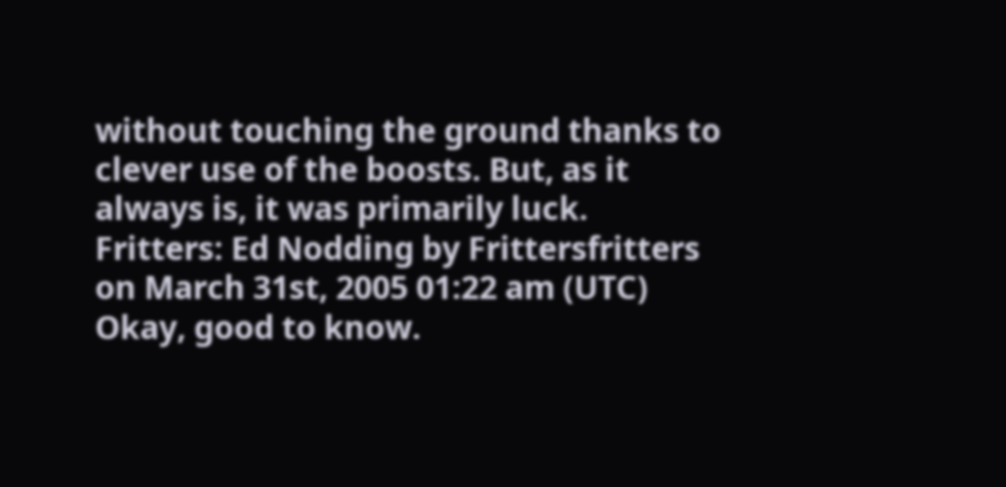without touching the ground thanks to clever use of the boosts. But, as it always is, it was primarily luck.
Fritters: Ed Nodding by Frittersfritters on March 31st, 2005 01:22 am (UTC)
Okay, good to know.